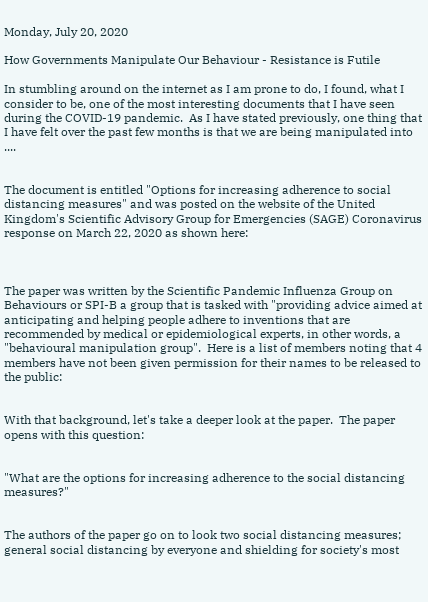Monday, July 20, 2020

How Governments Manipulate Our Behaviour - Resistance is Futile

In stumbling around on the internet as I am prone to do, I found, what I consider to be, one of the most interesting documents that I have seen during the COVID-19 pandemic.  As I have stated previously, one thing that I have felt over the past few months is that we are being manipulated into ....


The document is entitled "Options for increasing adherence to social distancing measures" and was posted on the website of the United Kingdom's Scientific Advisory Group for Emergencies (SAGE) Coronavirus response on March 22, 2020 as shown here:



The paper was written by the Scientific Pandemic Influenza Group on Behaviours or SPI-B a group that is tasked with "providing advice aimed at anticipating and helping people adhere to inventions that are recommended by medical or epidemiological experts, in other words, a "behavioural manipulation group".  Here is a list of members noting that 4 members have not been given permission for their names to be released to the public:


With that background, let's take a deeper look at the paper.  The paper opens with this question:


"What are the options for increasing adherence to the social distancing measures?"


The authors of the paper go on to look two social distancing measures; general social distancing by everyone and shielding for society's most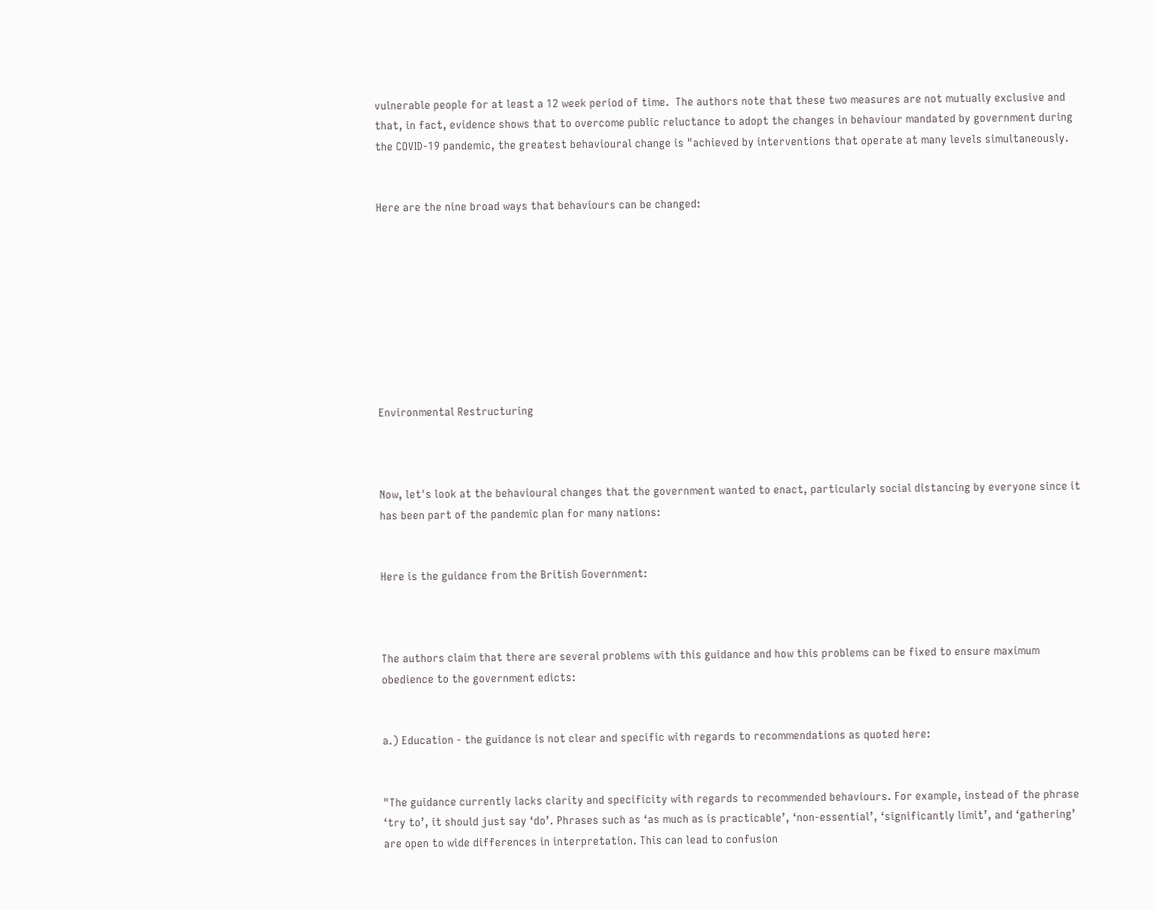vulnerable people for at least a 12 week period of time.  The authors note that these two measures are not mutually exclusive and that, in fact, evidence shows that to overcome public reluctance to adopt the changes in behaviour mandated by government during the COVID-19 pandemic, the greatest behavioural change is "achieved by interventions that operate at many levels simultaneously.


Here are the nine broad ways that behaviours can be changed:









Environmental Restructuring



Now, let's look at the behavioural changes that the government wanted to enact, particularly social distancing by everyone since it has been part of the pandemic plan for many nations:


Here is the guidance from the British Government:



The authors claim that there are several problems with this guidance and how this problems can be fixed to ensure maximum obedience to the government edicts:


a.) Education - the guidance is not clear and specific with regards to recommendations as quoted here:


"The guidance currently lacks clarity and specificity with regards to recommended behaviours. For example, instead of the phrase ‘try to’, it should just say ‘do’. Phrases such as ‘as much as is practicable’, ‘non-essential’, ‘significantly limit’, and ‘gathering’ are open to wide differences in interpretation. This can lead to confusion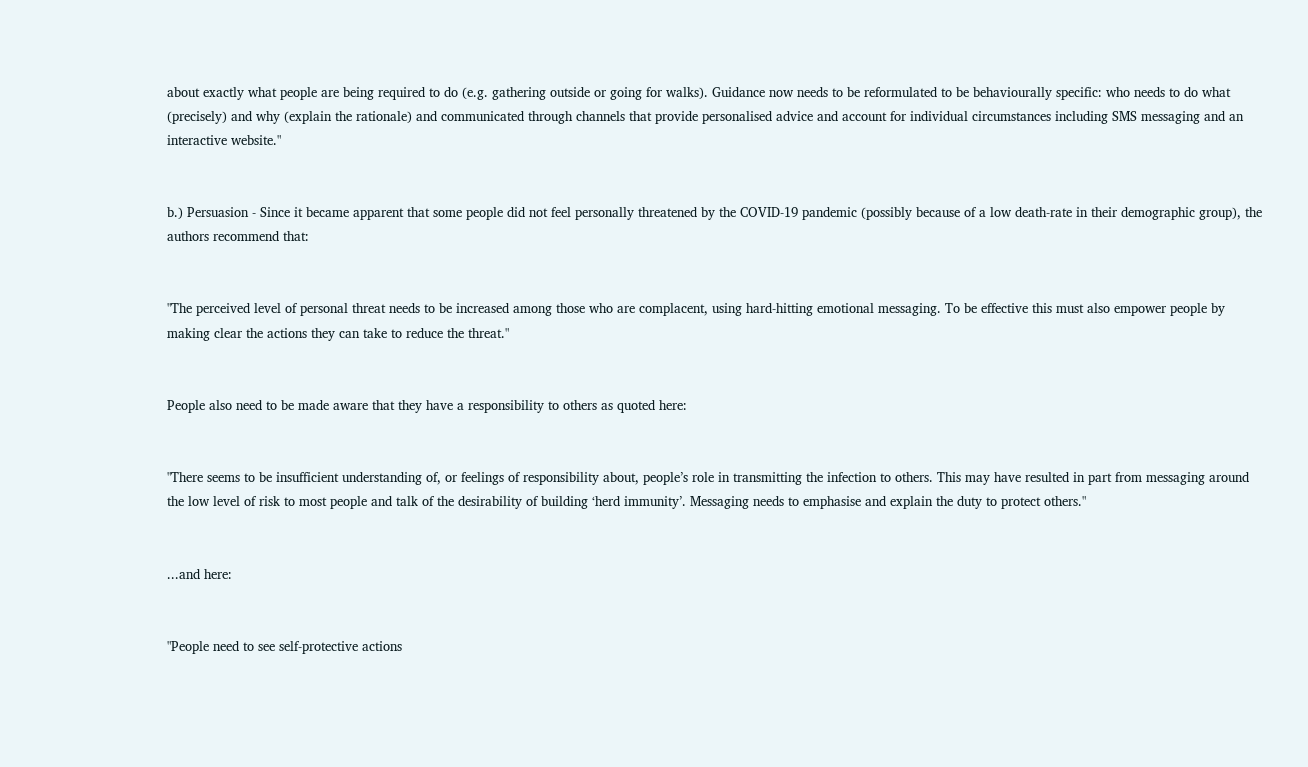about exactly what people are being required to do (e.g. gathering outside or going for walks). Guidance now needs to be reformulated to be behaviourally specific: who needs to do what (precisely) and why (explain the rationale) and communicated through channels that provide personalised advice and account for individual circumstances including SMS messaging and an interactive website."


b.) Persuasion - Since it became apparent that some people did not feel personally threatened by the COVID-19 pandemic (possibly because of a low death-rate in their demographic group), the authors recommend that:


"The perceived level of personal threat needs to be increased among those who are complacent, using hard-hitting emotional messaging. To be effective this must also empower people by making clear the actions they can take to reduce the threat."


People also need to be made aware that they have a responsibility to others as quoted here:


"There seems to be insufficient understanding of, or feelings of responsibility about, people’s role in transmitting the infection to others. This may have resulted in part from messaging around the low level of risk to most people and talk of the desirability of building ‘herd immunity’. Messaging needs to emphasise and explain the duty to protect others."


...and here:


"People need to see self-protective actions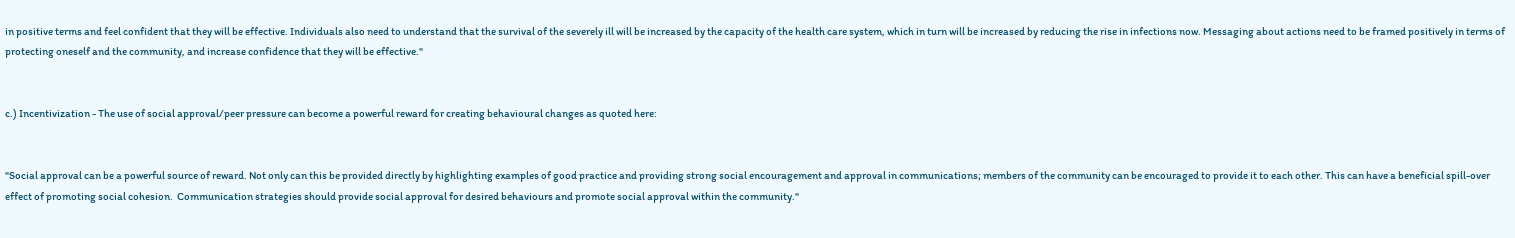in positive terms and feel confident that they will be effective. Individuals also need to understand that the survival of the severely ill will be increased by the capacity of the health care system, which in turn will be increased by reducing the rise in infections now. Messaging about actions need to be framed positively in terms of protecting oneself and the community, and increase confidence that they will be effective."


c.) Incentivization - The use of social approval/peer pressure can become a powerful reward for creating behavioural changes as quoted here:


"Social approval can be a powerful source of reward. Not only can this be provided directly by highlighting examples of good practice and providing strong social encouragement and approval in communications; members of the community can be encouraged to provide it to each other. This can have a beneficial spill-over effect of promoting social cohesion.  Communication strategies should provide social approval for desired behaviours and promote social approval within the community."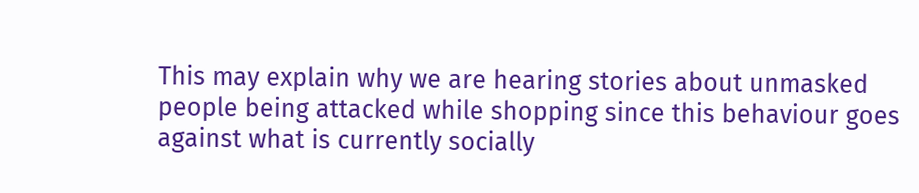This may explain why we are hearing stories about unmasked people being attacked while shopping since this behaviour goes against what is currently socially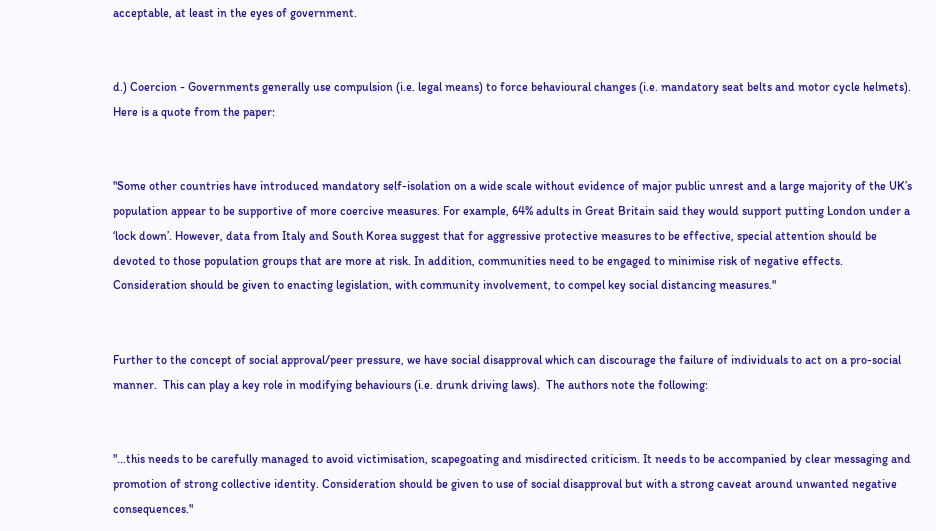acceptable, at least in the eyes of government.


d.) Coercion - Governments generally use compulsion (i.e. legal means) to force behavioural changes (i.e. mandatory seat belts and motor cycle helmets).  Here is a quote from the paper:


"Some other countries have introduced mandatory self-isolation on a wide scale without evidence of major public unrest and a large majority of the UK’s population appear to be supportive of more coercive measures. For example, 64% adults in Great Britain said they would support putting London under a ‘lock down’. However, data from Italy and South Korea suggest that for aggressive protective measures to be effective, special attention should be devoted to those population groups that are more at risk. In addition, communities need to be engaged to minimise risk of negative effects. Consideration should be given to enacting legislation, with community involvement, to compel key social distancing measures."


Further to the concept of social approval/peer pressure, we have social disapproval which can discourage the failure of individuals to act on a pro-social manner.  This can play a key role in modifying behaviours (i.e. drunk driving laws).  The authors note the following:


"...this needs to be carefully managed to avoid victimisation, scapegoating and misdirected criticism. It needs to be accompanied by clear messaging and promotion of strong collective identity. Consideration should be given to use of social disapproval but with a strong caveat around unwanted negative consequences."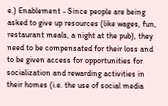e.) Enablement - Since people are being asked to give up resources (like wages, fun, restaurant meals, a night at the pub), they need to be compensated for their loss and to be given access for opportunities for socialization and rewarding activities in their homes (i.e. the use of social media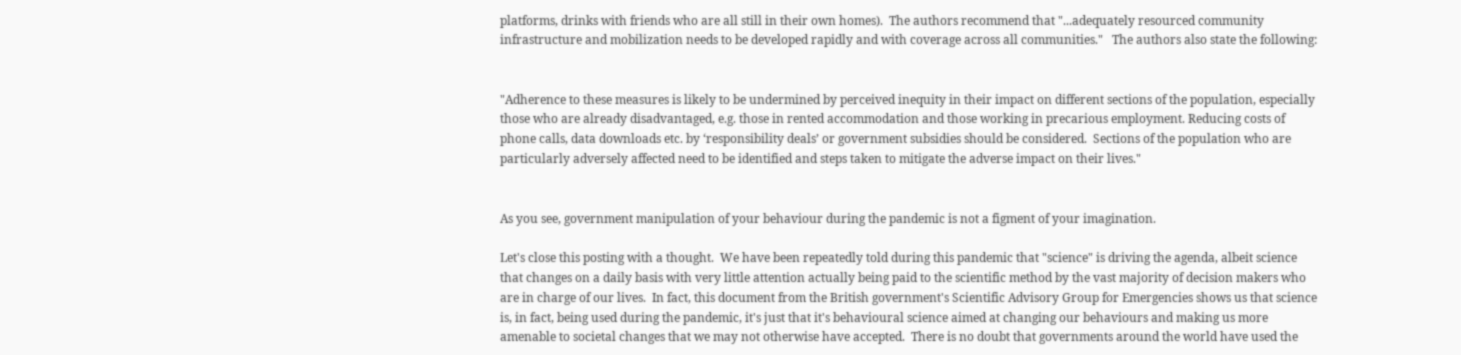platforms, drinks with friends who are all still in their own homes).  The authors recommend that "...adequately resourced community infrastructure and mobilization needs to be developed rapidly and with coverage across all communities."   The authors also state the following:


"Adherence to these measures is likely to be undermined by perceived inequity in their impact on different sections of the population, especially those who are already disadvantaged, e.g. those in rented accommodation and those working in precarious employment. Reducing costs of phone calls, data downloads etc. by ‘responsibility deals’ or government subsidies should be considered.  Sections of the population who are particularly adversely affected need to be identified and steps taken to mitigate the adverse impact on their lives."


As you see, government manipulation of your behaviour during the pandemic is not a figment of your imagination.

Let's close this posting with a thought.  We have been repeatedly told during this pandemic that "science" is driving the agenda, albeit science that changes on a daily basis with very little attention actually being paid to the scientific method by the vast majority of decision makers who are in charge of our lives.  In fact, this document from the British government's Scientific Advisory Group for Emergencies shows us that science is, in fact, being used during the pandemic, it's just that it's behavioural science aimed at changing our behaviours and making us more amenable to societal changes that we may not otherwise have accepted.  There is no doubt that governments around the world have used the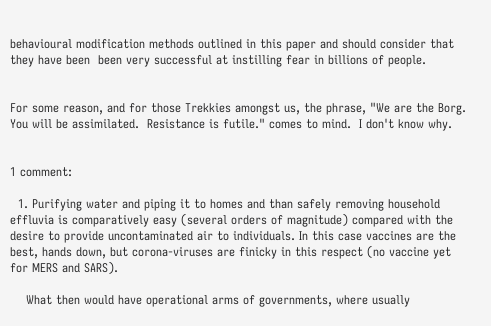behavioural modification methods outlined in this paper and should consider that they have been  been very successful at instilling fear in billions of people.


For some reason, and for those Trekkies amongst us, the phrase, "We are the Borg.  You will be assimilated.  Resistance is futile." comes to mind.  I don't know why.


1 comment:

  1. Purifying water and piping it to homes and than safely removing household effluvia is comparatively easy (several orders of magnitude) compared with the desire to provide uncontaminated air to individuals. In this case vaccines are the best, hands down, but corona-viruses are finicky in this respect (no vaccine yet for MERS and SARS).

    What then would have operational arms of governments, where usually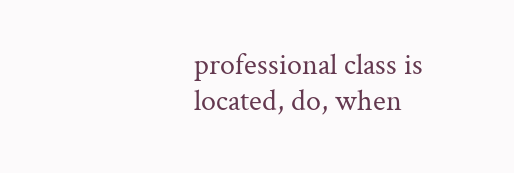professional class is located, do, when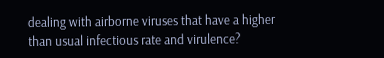dealing with airborne viruses that have a higher than usual infectious rate and virulence?